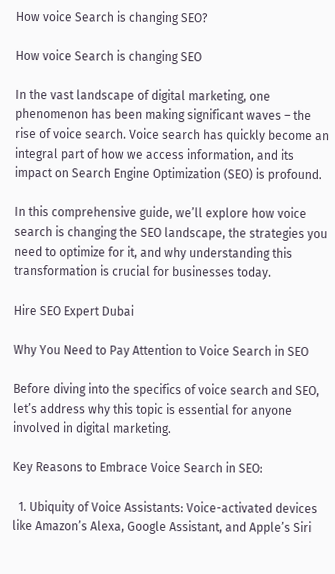How voice Search is changing SEO?

How voice Search is changing SEO

In the vast landscape of digital marketing, one phenomenon has been making significant waves – the rise of voice search. Voice search has quickly become an integral part of how we access information, and its impact on Search Engine Optimization (SEO) is profound.

In this comprehensive guide, we’ll explore how voice search is changing the SEO landscape, the strategies you need to optimize for it, and why understanding this transformation is crucial for businesses today.

Hire SEO Expert Dubai

Why You Need to Pay Attention to Voice Search in SEO

Before diving into the specifics of voice search and SEO, let’s address why this topic is essential for anyone involved in digital marketing.

Key Reasons to Embrace Voice Search in SEO:

  1. Ubiquity of Voice Assistants: Voice-activated devices like Amazon’s Alexa, Google Assistant, and Apple’s Siri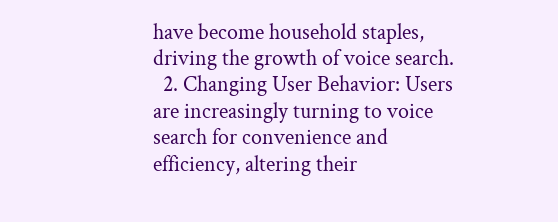have become household staples, driving the growth of voice search.
  2. Changing User Behavior: Users are increasingly turning to voice search for convenience and efficiency, altering their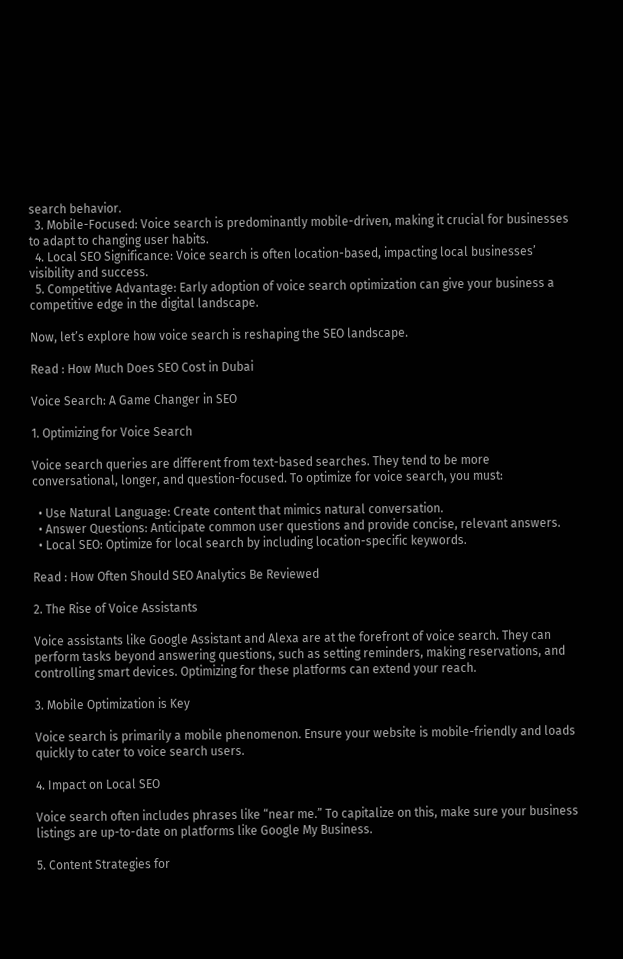search behavior.
  3. Mobile-Focused: Voice search is predominantly mobile-driven, making it crucial for businesses to adapt to changing user habits.
  4. Local SEO Significance: Voice search is often location-based, impacting local businesses’ visibility and success.
  5. Competitive Advantage: Early adoption of voice search optimization can give your business a competitive edge in the digital landscape.

Now, let’s explore how voice search is reshaping the SEO landscape.

Read : How Much Does SEO Cost in Dubai

Voice Search: A Game Changer in SEO

1. Optimizing for Voice Search

Voice search queries are different from text-based searches. They tend to be more conversational, longer, and question-focused. To optimize for voice search, you must:

  • Use Natural Language: Create content that mimics natural conversation.
  • Answer Questions: Anticipate common user questions and provide concise, relevant answers.
  • Local SEO: Optimize for local search by including location-specific keywords.

Read : How Often Should SEO Analytics Be Reviewed

2. The Rise of Voice Assistants

Voice assistants like Google Assistant and Alexa are at the forefront of voice search. They can perform tasks beyond answering questions, such as setting reminders, making reservations, and controlling smart devices. Optimizing for these platforms can extend your reach.

3. Mobile Optimization is Key

Voice search is primarily a mobile phenomenon. Ensure your website is mobile-friendly and loads quickly to cater to voice search users.

4. Impact on Local SEO

Voice search often includes phrases like “near me.” To capitalize on this, make sure your business listings are up-to-date on platforms like Google My Business.

5. Content Strategies for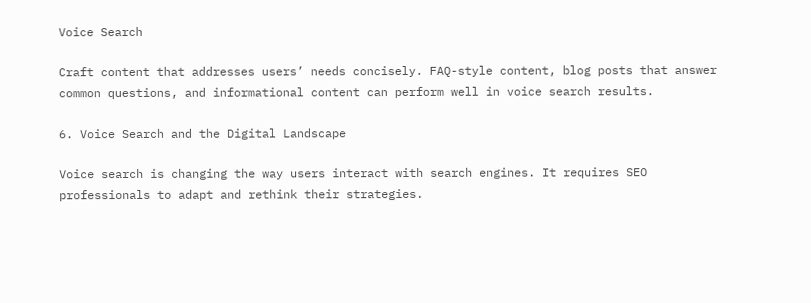Voice Search

Craft content that addresses users’ needs concisely. FAQ-style content, blog posts that answer common questions, and informational content can perform well in voice search results.

6. Voice Search and the Digital Landscape

Voice search is changing the way users interact with search engines. It requires SEO professionals to adapt and rethink their strategies.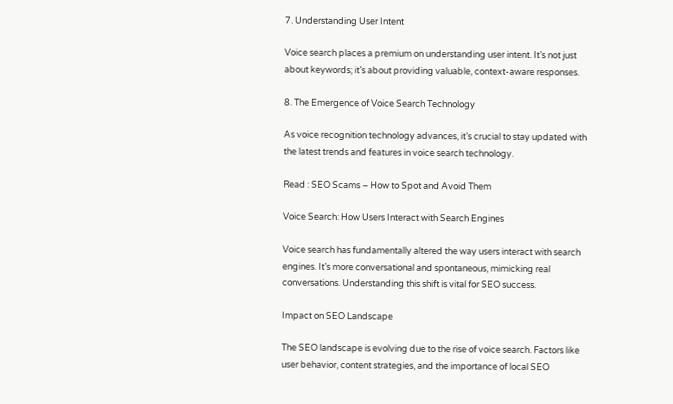7. Understanding User Intent

Voice search places a premium on understanding user intent. It’s not just about keywords; it’s about providing valuable, context-aware responses.

8. The Emergence of Voice Search Technology

As voice recognition technology advances, it’s crucial to stay updated with the latest trends and features in voice search technology.

Read : SEO Scams – How to Spot and Avoid Them

Voice Search: How Users Interact with Search Engines

Voice search has fundamentally altered the way users interact with search engines. It’s more conversational and spontaneous, mimicking real conversations. Understanding this shift is vital for SEO success.

Impact on SEO Landscape

The SEO landscape is evolving due to the rise of voice search. Factors like user behavior, content strategies, and the importance of local SEO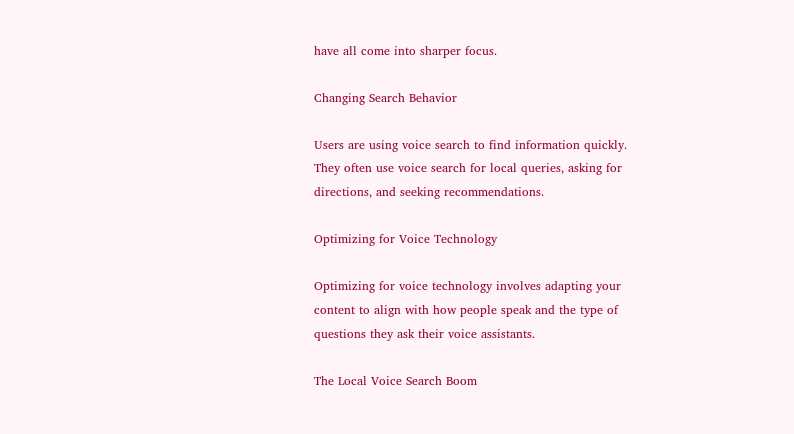have all come into sharper focus.

Changing Search Behavior

Users are using voice search to find information quickly. They often use voice search for local queries, asking for directions, and seeking recommendations.

Optimizing for Voice Technology

Optimizing for voice technology involves adapting your content to align with how people speak and the type of questions they ask their voice assistants.

The Local Voice Search Boom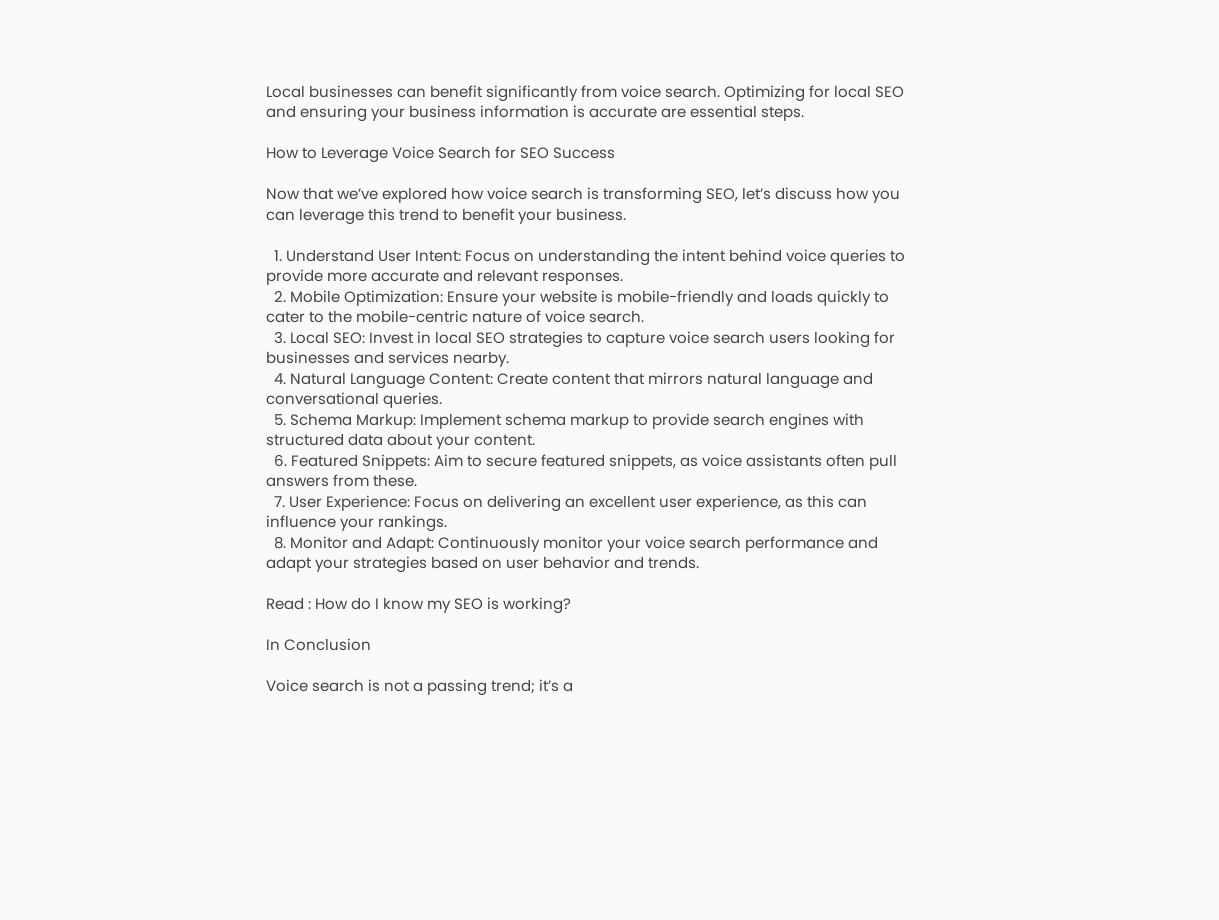Local businesses can benefit significantly from voice search. Optimizing for local SEO and ensuring your business information is accurate are essential steps.

How to Leverage Voice Search for SEO Success

Now that we’ve explored how voice search is transforming SEO, let’s discuss how you can leverage this trend to benefit your business.

  1. Understand User Intent: Focus on understanding the intent behind voice queries to provide more accurate and relevant responses.
  2. Mobile Optimization: Ensure your website is mobile-friendly and loads quickly to cater to the mobile-centric nature of voice search.
  3. Local SEO: Invest in local SEO strategies to capture voice search users looking for businesses and services nearby.
  4. Natural Language Content: Create content that mirrors natural language and conversational queries.
  5. Schema Markup: Implement schema markup to provide search engines with structured data about your content.
  6. Featured Snippets: Aim to secure featured snippets, as voice assistants often pull answers from these.
  7. User Experience: Focus on delivering an excellent user experience, as this can influence your rankings.
  8. Monitor and Adapt: Continuously monitor your voice search performance and adapt your strategies based on user behavior and trends.

Read : How do I know my SEO is working?

In Conclusion

Voice search is not a passing trend; it’s a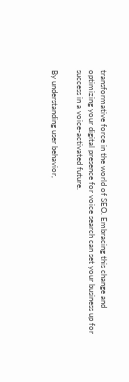transformative force in the world of SEO. Embracing this change and optimizing your digital presence for voice search can set your business up for success in a voice-activated future.

By understanding user behavior,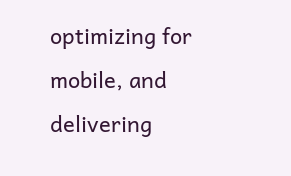optimizing for mobile, and delivering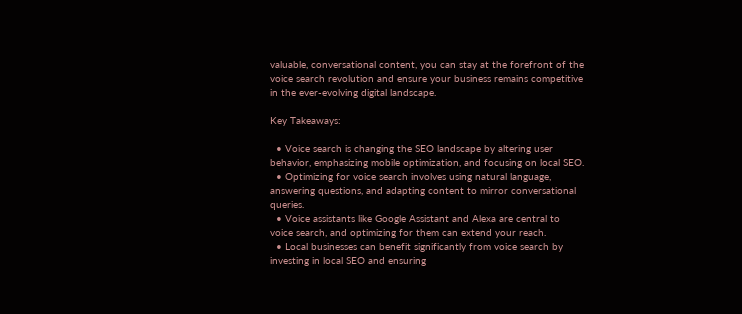valuable, conversational content, you can stay at the forefront of the voice search revolution and ensure your business remains competitive in the ever-evolving digital landscape.

Key Takeaways:

  • Voice search is changing the SEO landscape by altering user behavior, emphasizing mobile optimization, and focusing on local SEO.
  • Optimizing for voice search involves using natural language, answering questions, and adapting content to mirror conversational queries.
  • Voice assistants like Google Assistant and Alexa are central to voice search, and optimizing for them can extend your reach.
  • Local businesses can benefit significantly from voice search by investing in local SEO and ensuring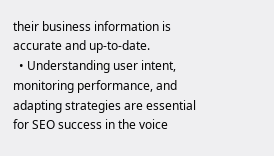their business information is accurate and up-to-date.
  • Understanding user intent, monitoring performance, and adapting strategies are essential for SEO success in the voice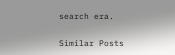search era.

Similar Posts